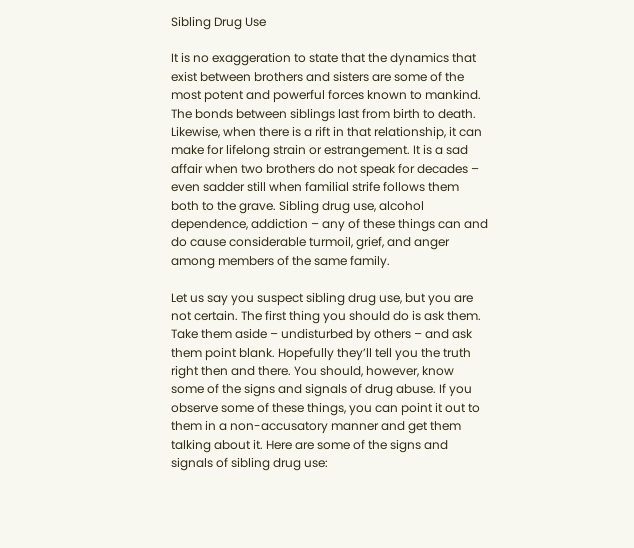Sibling Drug Use

It is no exaggeration to state that the dynamics that exist between brothers and sisters are some of the most potent and powerful forces known to mankind. The bonds between siblings last from birth to death. Likewise, when there is a rift in that relationship, it can make for lifelong strain or estrangement. It is a sad affair when two brothers do not speak for decades – even sadder still when familial strife follows them both to the grave. Sibling drug use, alcohol dependence, addiction – any of these things can and do cause considerable turmoil, grief, and anger among members of the same family.

Let us say you suspect sibling drug use, but you are not certain. The first thing you should do is ask them. Take them aside – undisturbed by others – and ask them point blank. Hopefully they’ll tell you the truth right then and there. You should, however, know some of the signs and signals of drug abuse. If you observe some of these things, you can point it out to them in a non-accusatory manner and get them talking about it. Here are some of the signs and signals of sibling drug use: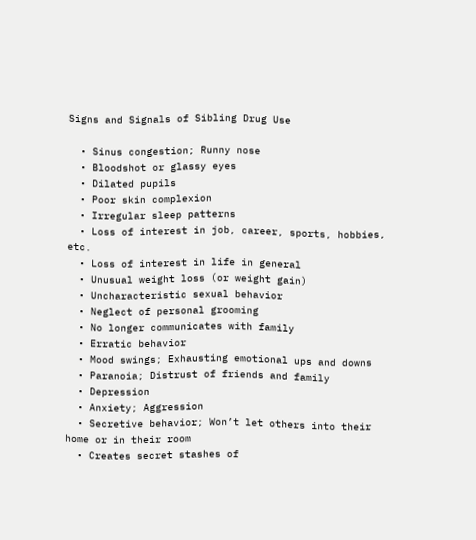Signs and Signals of Sibling Drug Use

  • Sinus congestion; Runny nose
  • Bloodshot or glassy eyes
  • Dilated pupils
  • Poor skin complexion
  • Irregular sleep patterns
  • Loss of interest in job, career, sports, hobbies, etc.
  • Loss of interest in life in general
  • Unusual weight loss (or weight gain)
  • Uncharacteristic sexual behavior
  • Neglect of personal grooming
  • No longer communicates with family
  • Erratic behavior
  • Mood swings; Exhausting emotional ups and downs
  • Paranoia; Distrust of friends and family
  • Depression
  • Anxiety; Aggression
  • Secretive behavior; Won’t let others into their home or in their room
  • Creates secret stashes of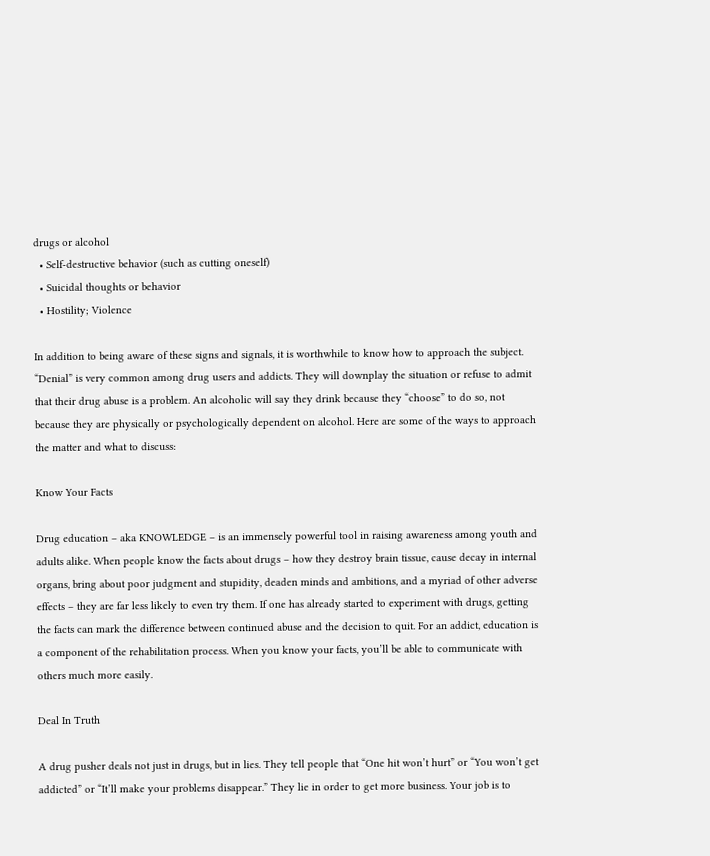drugs or alcohol
  • Self-destructive behavior (such as cutting oneself)
  • Suicidal thoughts or behavior
  • Hostility; Violence

In addition to being aware of these signs and signals, it is worthwhile to know how to approach the subject. “Denial” is very common among drug users and addicts. They will downplay the situation or refuse to admit that their drug abuse is a problem. An alcoholic will say they drink because they “choose” to do so, not because they are physically or psychologically dependent on alcohol. Here are some of the ways to approach the matter and what to discuss:

Know Your Facts

Drug education – aka KNOWLEDGE – is an immensely powerful tool in raising awareness among youth and adults alike. When people know the facts about drugs – how they destroy brain tissue, cause decay in internal organs, bring about poor judgment and stupidity, deaden minds and ambitions, and a myriad of other adverse effects – they are far less likely to even try them. If one has already started to experiment with drugs, getting the facts can mark the difference between continued abuse and the decision to quit. For an addict, education is a component of the rehabilitation process. When you know your facts, you’ll be able to communicate with others much more easily.

Deal In Truth

A drug pusher deals not just in drugs, but in lies. They tell people that “One hit won’t hurt” or “You won’t get addicted” or “It’ll make your problems disappear.” They lie in order to get more business. Your job is to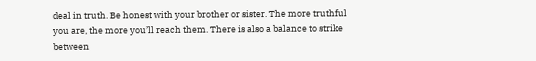deal in truth. Be honest with your brother or sister. The more truthful you are, the more you’ll reach them. There is also a balance to strike between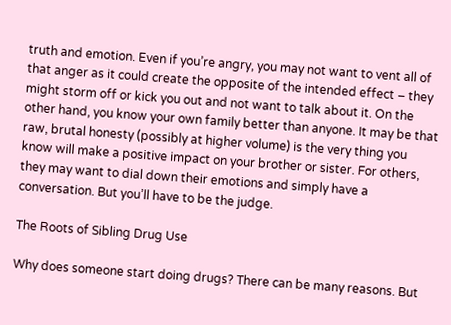truth and emotion. Even if you’re angry, you may not want to vent all of that anger as it could create the opposite of the intended effect – they might storm off or kick you out and not want to talk about it. On the other hand, you know your own family better than anyone. It may be that raw, brutal honesty (possibly at higher volume) is the very thing you know will make a positive impact on your brother or sister. For others, they may want to dial down their emotions and simply have a conversation. But you’ll have to be the judge.

The Roots of Sibling Drug Use

Why does someone start doing drugs? There can be many reasons. But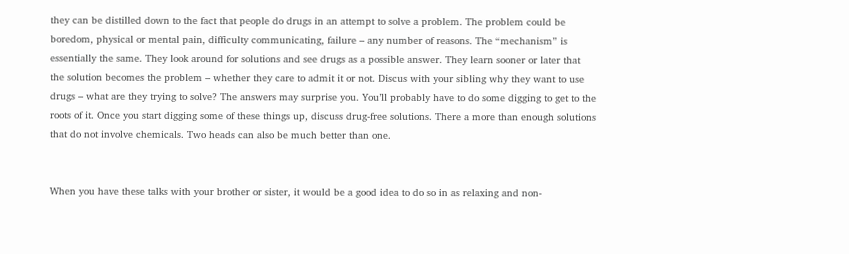they can be distilled down to the fact that people do drugs in an attempt to solve a problem. The problem could be boredom, physical or mental pain, difficulty communicating, failure – any number of reasons. The “mechanism” is essentially the same. They look around for solutions and see drugs as a possible answer. They learn sooner or later that the solution becomes the problem – whether they care to admit it or not. Discus with your sibling why they want to use drugs – what are they trying to solve? The answers may surprise you. You’ll probably have to do some digging to get to the roots of it. Once you start digging some of these things up, discuss drug-free solutions. There a more than enough solutions that do not involve chemicals. Two heads can also be much better than one.


When you have these talks with your brother or sister, it would be a good idea to do so in as relaxing and non-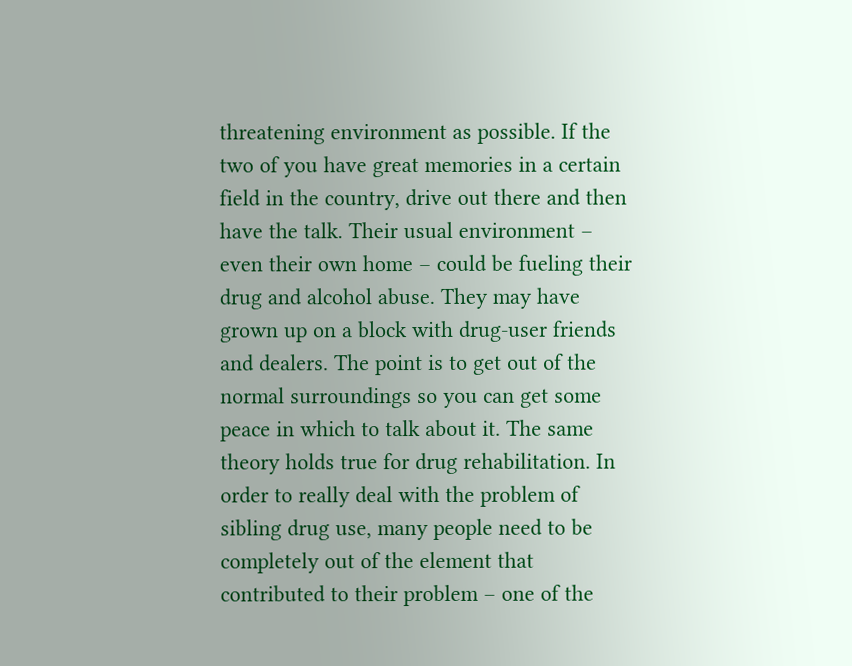threatening environment as possible. If the two of you have great memories in a certain field in the country, drive out there and then have the talk. Their usual environment – even their own home – could be fueling their drug and alcohol abuse. They may have grown up on a block with drug-user friends and dealers. The point is to get out of the normal surroundings so you can get some peace in which to talk about it. The same theory holds true for drug rehabilitation. In order to really deal with the problem of sibling drug use, many people need to be completely out of the element that contributed to their problem – one of the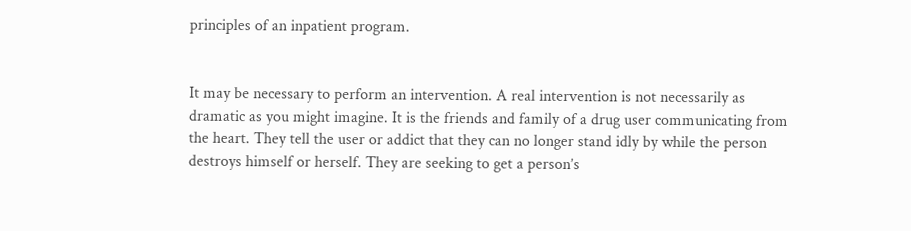principles of an inpatient program.


It may be necessary to perform an intervention. A real intervention is not necessarily as dramatic as you might imagine. It is the friends and family of a drug user communicating from the heart. They tell the user or addict that they can no longer stand idly by while the person destroys himself or herself. They are seeking to get a person’s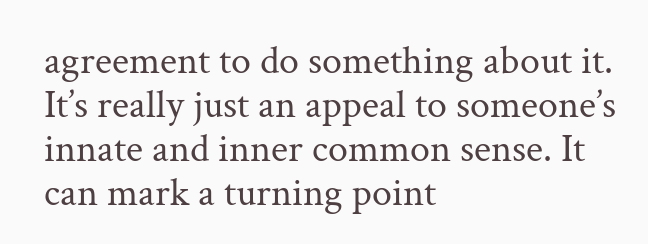agreement to do something about it. It’s really just an appeal to someone’s innate and inner common sense. It can mark a turning point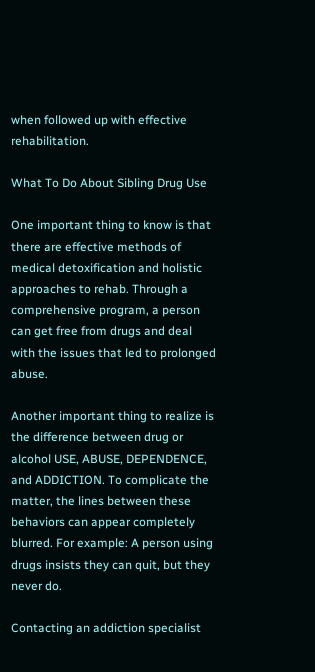when followed up with effective rehabilitation.

What To Do About Sibling Drug Use

One important thing to know is that there are effective methods of medical detoxification and holistic approaches to rehab. Through a comprehensive program, a person can get free from drugs and deal with the issues that led to prolonged abuse.

Another important thing to realize is the difference between drug or alcohol USE, ABUSE, DEPENDENCE, and ADDICTION. To complicate the matter, the lines between these behaviors can appear completely blurred. For example: A person using drugs insists they can quit, but they never do.

Contacting an addiction specialist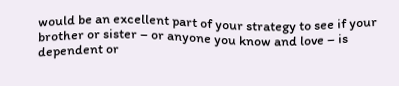would be an excellent part of your strategy to see if your brother or sister – or anyone you know and love – is dependent or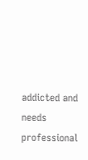addicted and needs professional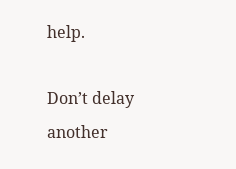help.

Don’t delay another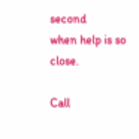second
when help is so close.

Call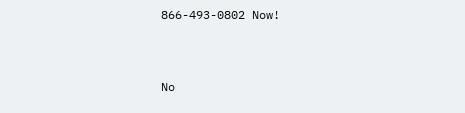866-493-0802 Now!


No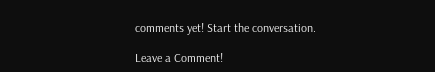comments yet! Start the conversation.

Leave a Comment!